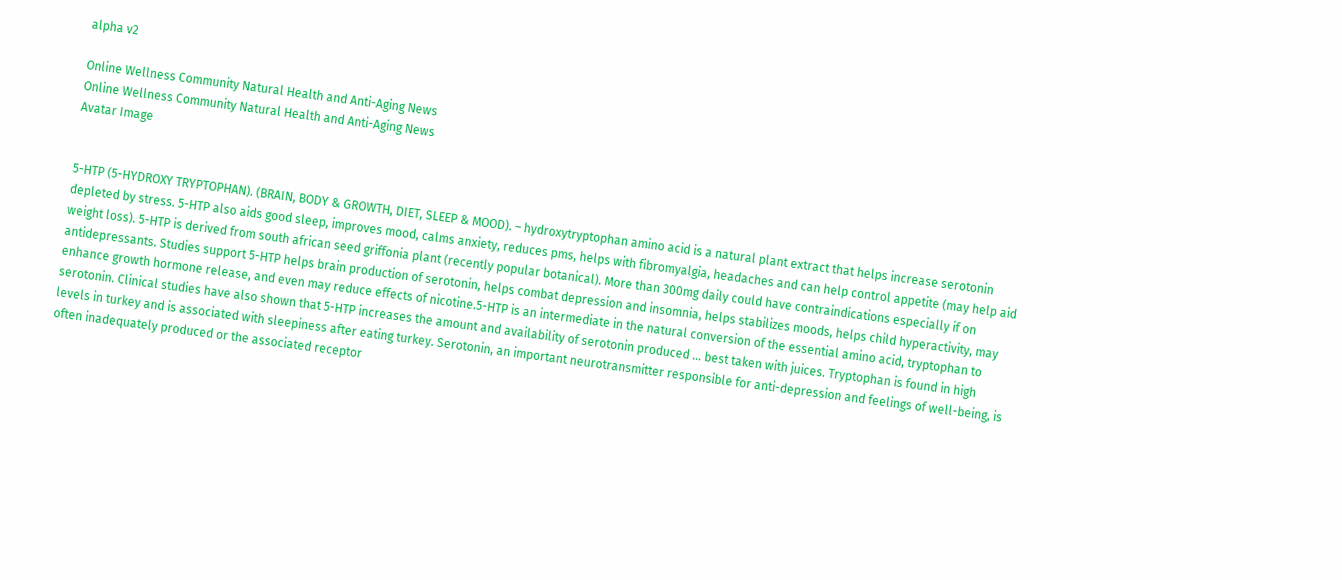alpha v2

Online Wellness Community Natural Health and Anti-Aging News
Online Wellness Community Natural Health and Anti-Aging News
Avatar Image


5-HTP (5-HYDROXY TRYPTOPHAN). (BRAIN, BODY & GROWTH, DIET, SLEEP & MOOD). – hydroxytryptophan amino acid is a natural plant extract that helps increase serotonin depleted by stress. 5-HTP also aids good sleep, improves mood, calms anxiety, reduces pms, helps with fibromyalgia, headaches and can help control appetite (may help aid weight loss). 5-HTP is derived from south african seed griffonia plant (recently popular botanical). More than 300mg daily could have contraindications especially if on antidepressants. Studies support 5-HTP helps brain production of serotonin, helps combat depression and insomnia, helps stabilizes moods, helps child hyperactivity, may enhance growth hormone release, and even may reduce effects of nicotine.5-HTP is an intermediate in the natural conversion of the essential amino acid, tryptophan to serotonin. Clinical studies have also shown that 5-HTP increases the amount and availability of serotonin produced … best taken with juices. Tryptophan is found in high levels in turkey and is associated with sleepiness after eating turkey. Serotonin, an important neurotransmitter responsible for anti-depression and feelings of well-being, is often inadequately produced or the associated receptor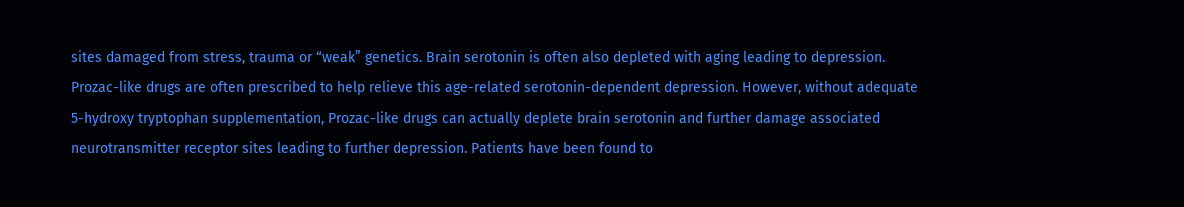sites damaged from stress, trauma or “weak” genetics. Brain serotonin is often also depleted with aging leading to depression. Prozac-like drugs are often prescribed to help relieve this age-related serotonin-dependent depression. However, without adequate 5-hydroxy tryptophan supplementation, Prozac-like drugs can actually deplete brain serotonin and further damage associated neurotransmitter receptor sites leading to further depression. Patients have been found to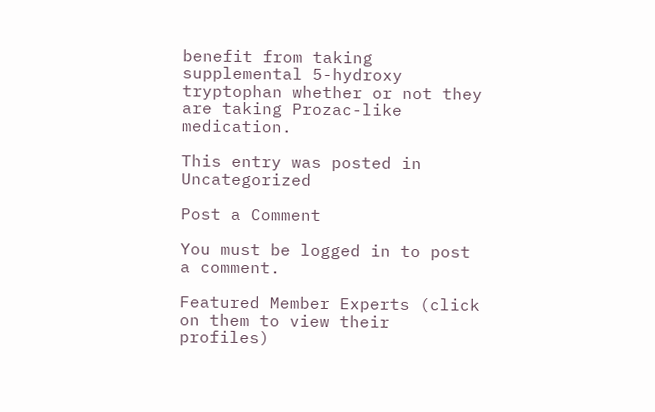benefit from taking supplemental 5-hydroxy tryptophan whether or not they are taking Prozac-like medication.

This entry was posted in Uncategorized

Post a Comment

You must be logged in to post a comment.

Featured Member Experts (click on them to view their profiles)